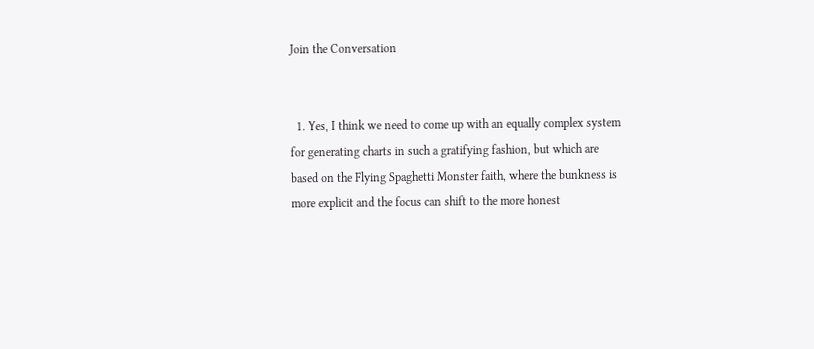Join the Conversation


  1. Yes, I think we need to come up with an equally complex system for generating charts in such a gratifying fashion, but which are based on the Flying Spaghetti Monster faith, where the bunkness is more explicit and the focus can shift to the more honest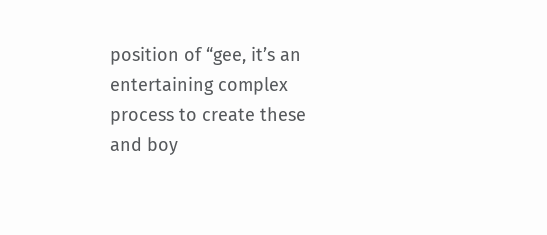position of “gee, it’s an entertaining complex process to create these and boy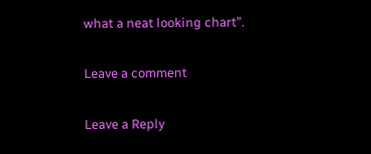what a neat looking chart”.

Leave a comment

Leave a Reply